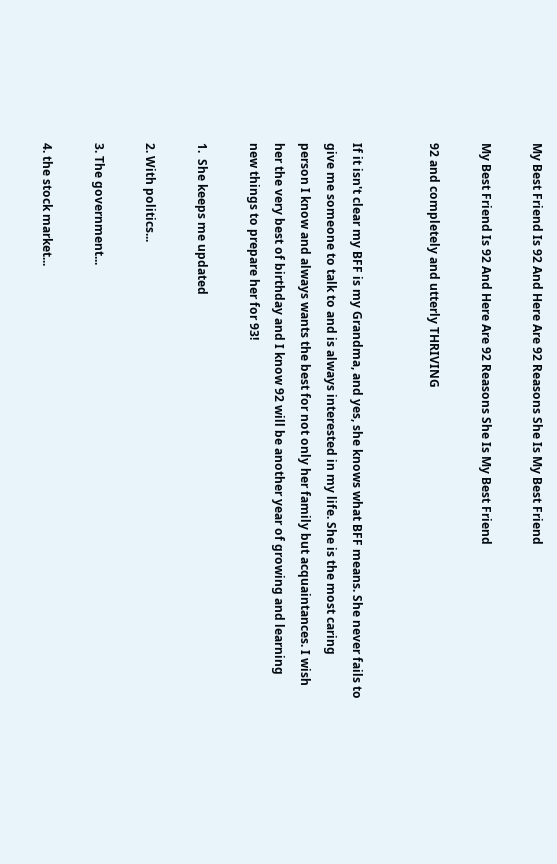My Best Friend Is 92 And Here Are 92 Reasons She Is My Best Friend

My Best Friend Is 92 And Here Are 92 Reasons She Is My Best Friend

92 and completely and utterly THRIVING


If it isn't clear my BFF is my Grandma, and yes, she knows what BFF means. She never fails to give me someone to talk to and is always interested in my life. She is the most caring person I know and always wants the best for not only her family but acquaintances. I wish her the very best of birthday and I know 92 will be another year of growing and learning new things to prepare her for 93!

1.  She keeps me updated

2. With politics...

3. The government...

4. the stock market...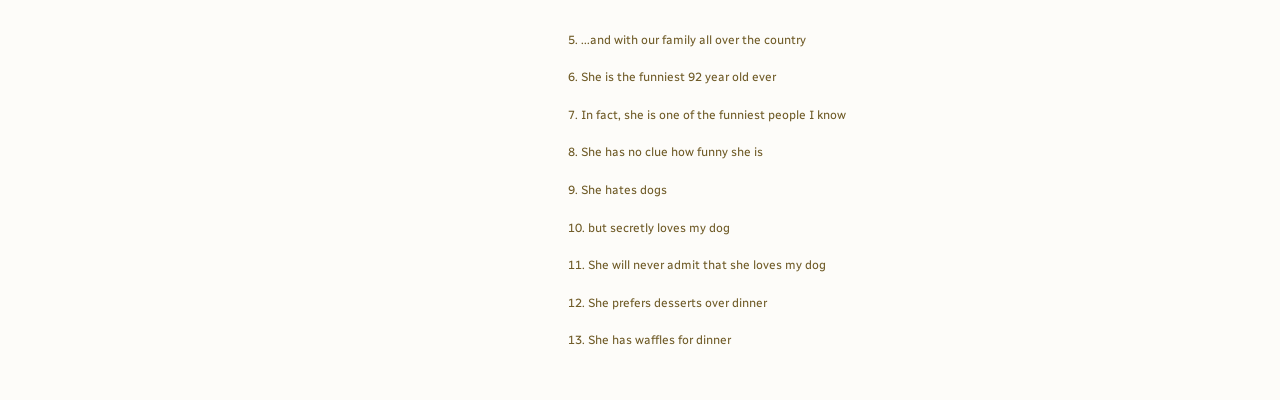5. ...and with our family all over the country

6. She is the funniest 92 year old ever

7. In fact, she is one of the funniest people I know

8. She has no clue how funny she is

9. She hates dogs

10. but secretly loves my dog

11. She will never admit that she loves my dog

12. She prefers desserts over dinner

13. She has waffles for dinner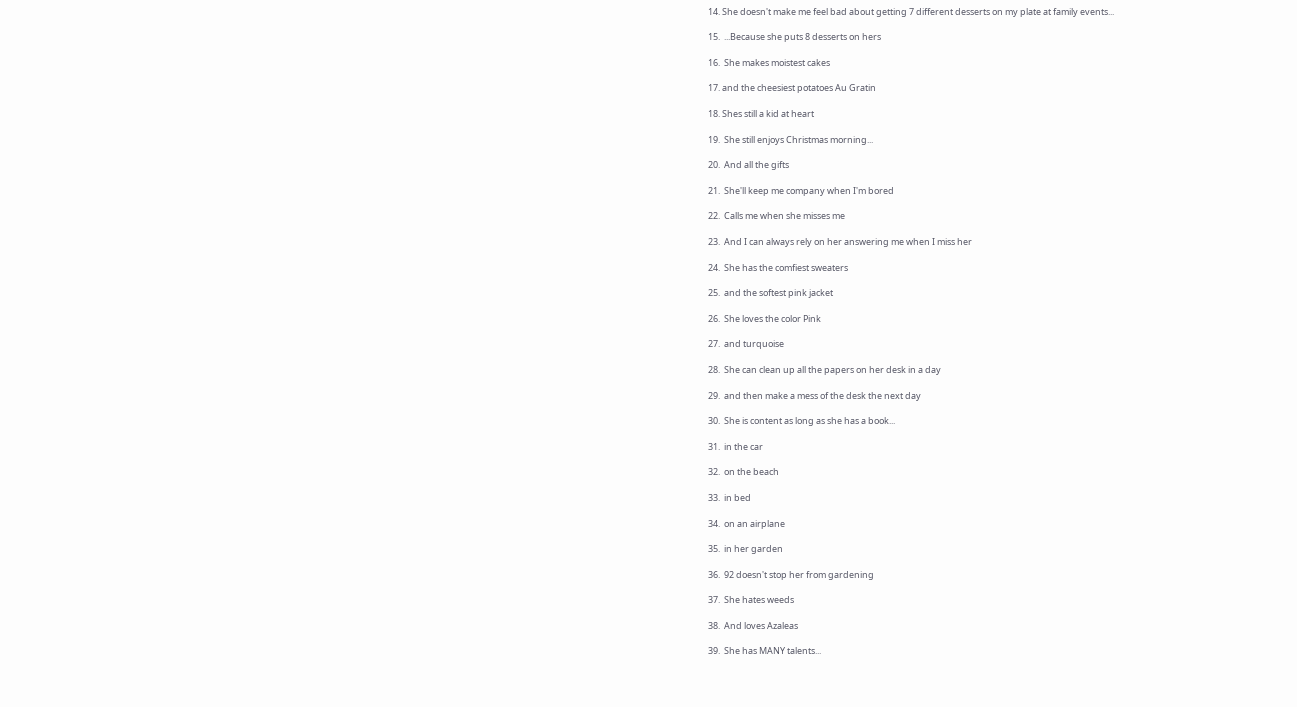14. She doesn't make me feel bad about getting 7 different desserts on my plate at family events...

15.  ...Because she puts 8 desserts on hers

16.  She makes moistest cakes

17. and the cheesiest potatoes Au Gratin

18. Shes still a kid at heart

19.  She still enjoys Christmas morning...

20.  And all the gifts

21.  She'll keep me company when I'm bored

22.  Calls me when she misses me

23.  And I can always rely on her answering me when I miss her

24.  She has the comfiest sweaters

25.  and the softest pink jacket

26.  She loves the color Pink

27.  and turquoise

28.  She can clean up all the papers on her desk in a day

29.  and then make a mess of the desk the next day

30.  She is content as long as she has a book...

31.  in the car

32.  on the beach

33.  in bed

34.  on an airplane

35.  in her garden

36.  92 doesn't stop her from gardening

37.  She hates weeds

38.  And loves Azaleas

39.  She has MANY talents...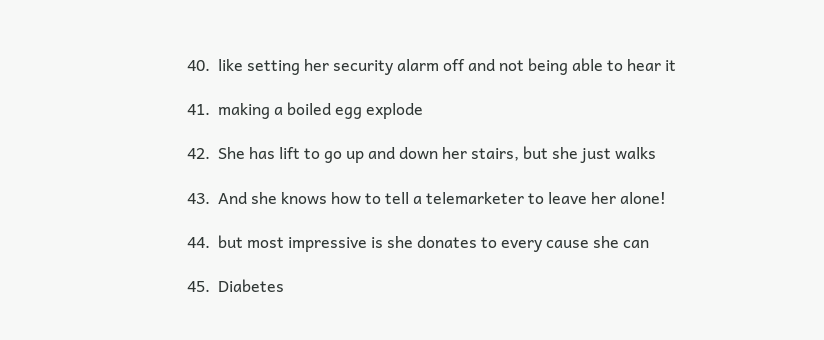40.  like setting her security alarm off and not being able to hear it

41.  making a boiled egg explode

42.  She has lift to go up and down her stairs, but she just walks

43.  And she knows how to tell a telemarketer to leave her alone!

44.  but most impressive is she donates to every cause she can

45.  Diabetes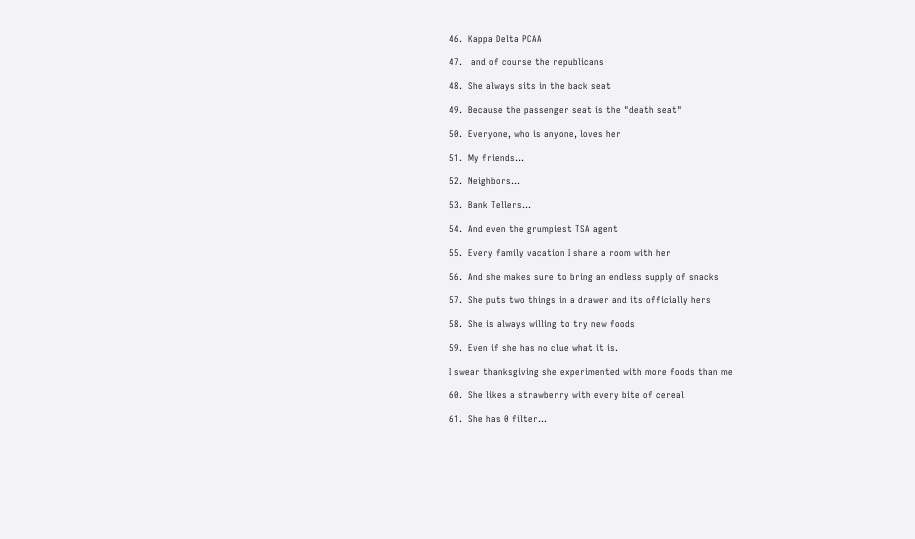46.  Kappa Delta PCAA

47.   and of course the republicans

48.  She always sits in the back seat

49.  Because the passenger seat is the "death seat"

50.  Everyone, who is anyone, loves her

51.  My friends...

52.  Neighbors...

53.  Bank Tellers...

54.  And even the grumpiest TSA agent

55.  Every family vacation I share a room with her

56.  And she makes sure to bring an endless supply of snacks

57.  She puts two things in a drawer and its officially hers

58.  She is always willing to try new foods

59.  Even if she has no clue what it is.

I swear thanksgiving she experimented with more foods than me

60.  She likes a strawberry with every bite of cereal

61.  She has 0 filter...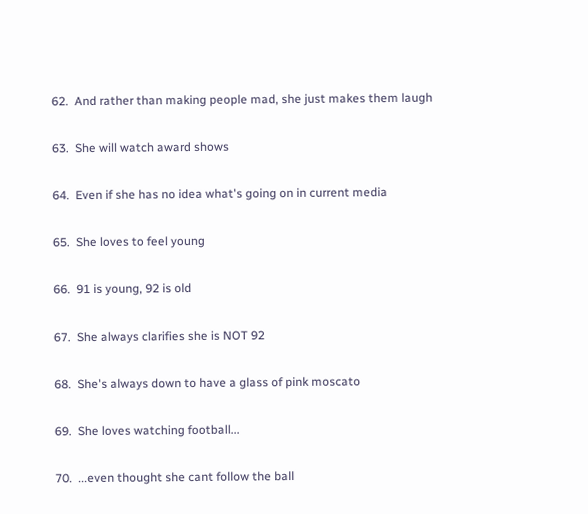62.  And rather than making people mad, she just makes them laugh

63.  She will watch award shows

64.  Even if she has no idea what's going on in current media

65.  She loves to feel young

66.  91 is young, 92 is old

67.  She always clarifies she is NOT 92

68.  She's always down to have a glass of pink moscato

69.  She loves watching football...

70.  ...even thought she cant follow the ball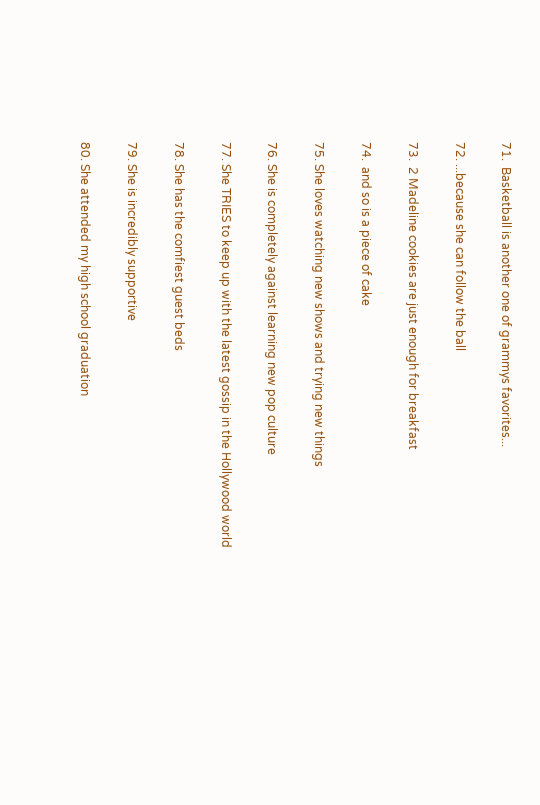71.  Basketball is another one of grammys favorites...

72. ...because she can follow the ball

73.  2 Madeline cookies are just enough for breakfast

74.  and so is a piece of cake

75. She loves watching new shows and trying new things

76. She is completely against learning new pop culture

77. She TRIES to keep up with the latest gossip in the Hollywood world

78. She has the comfiest guest beds

79. She is incredibly supportive

80. She attended my high school graduation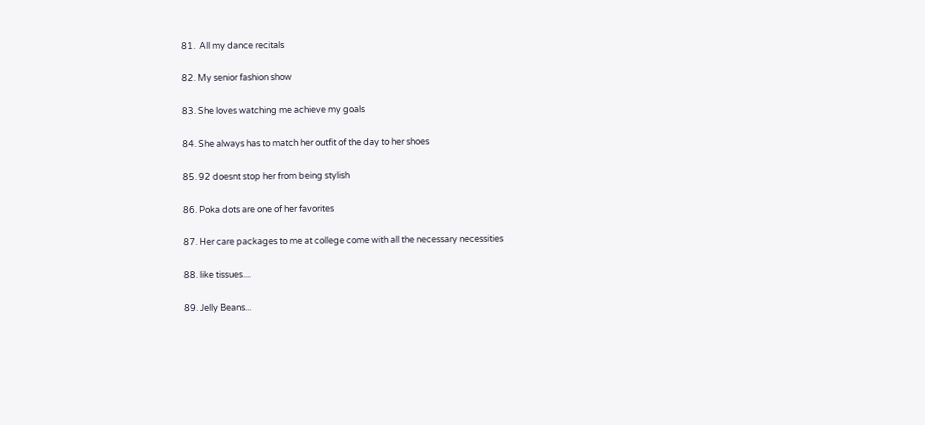81.  All my dance recitals

82. My senior fashion show

83. She loves watching me achieve my goals

84. She always has to match her outfit of the day to her shoes

85. 92 doesnt stop her from being stylish

86. Poka dots are one of her favorites

87. Her care packages to me at college come with all the necessary necessities

88. like tissues....

89. Jelly Beans...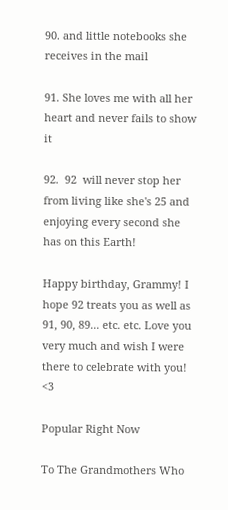90. and little notebooks she receives in the mail

91. She loves me with all her heart and never fails to show it

92.  92  will never stop her from living like she's 25 and enjoying every second she has on this Earth!

Happy birthday, Grammy! I hope 92 treats you as well as 91, 90, 89... etc. etc. Love you very much and wish I were there to celebrate with you! <3

Popular Right Now

To The Grandmothers Who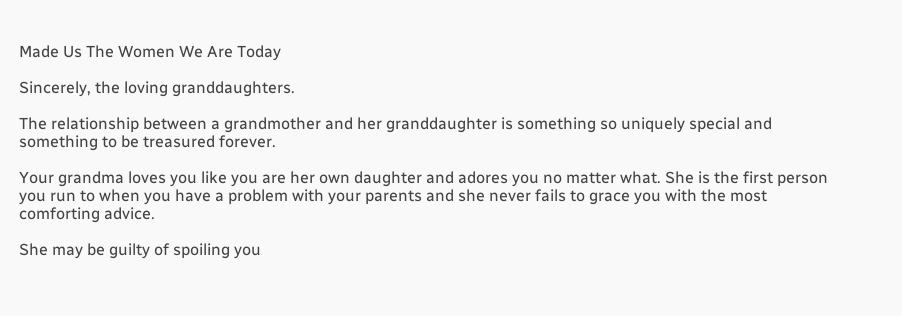Made Us The Women We Are Today

Sincerely, the loving granddaughters.

The relationship between a grandmother and her granddaughter is something so uniquely special and something to be treasured forever.

Your grandma loves you like you are her own daughter and adores you no matter what. She is the first person you run to when you have a problem with your parents and she never fails to grace you with the most comforting advice.

She may be guilty of spoiling you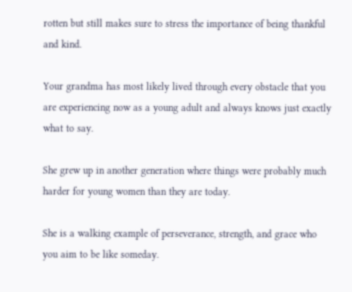rotten but still makes sure to stress the importance of being thankful and kind.

Your grandma has most likely lived through every obstacle that you are experiencing now as a young adult and always knows just exactly what to say.

She grew up in another generation where things were probably much harder for young women than they are today.

She is a walking example of perseverance, strength, and grace who you aim to be like someday.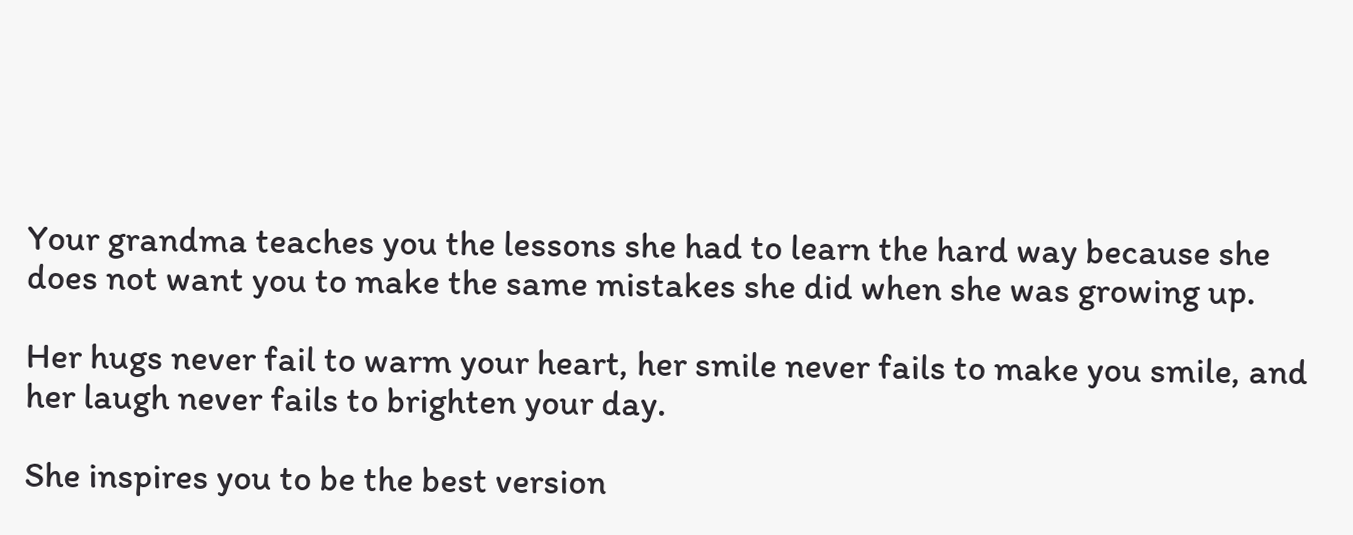Your grandma teaches you the lessons she had to learn the hard way because she does not want you to make the same mistakes she did when she was growing up.

Her hugs never fail to warm your heart, her smile never fails to make you smile, and her laugh never fails to brighten your day.

She inspires you to be the best version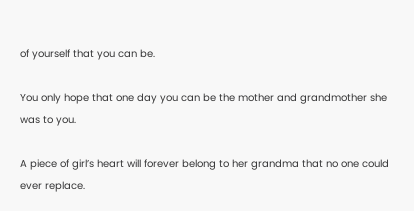of yourself that you can be.

You only hope that one day you can be the mother and grandmother she was to you.

A piece of girl’s heart will forever belong to her grandma that no one could ever replace.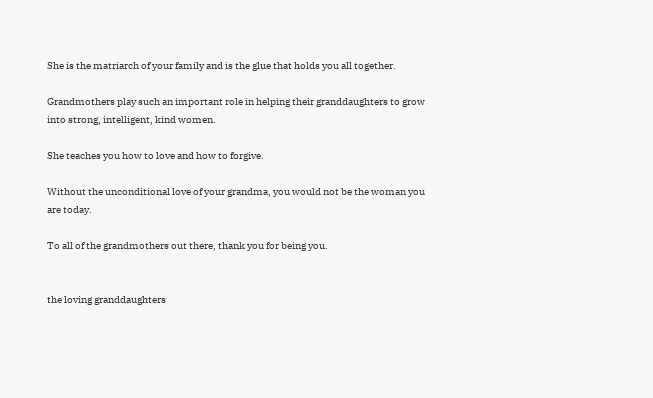She is the matriarch of your family and is the glue that holds you all together.

Grandmothers play such an important role in helping their granddaughters to grow into strong, intelligent, kind women.

She teaches you how to love and how to forgive.

Without the unconditional love of your grandma, you would not be the woman you are today.

To all of the grandmothers out there, thank you for being you.


the loving granddaughters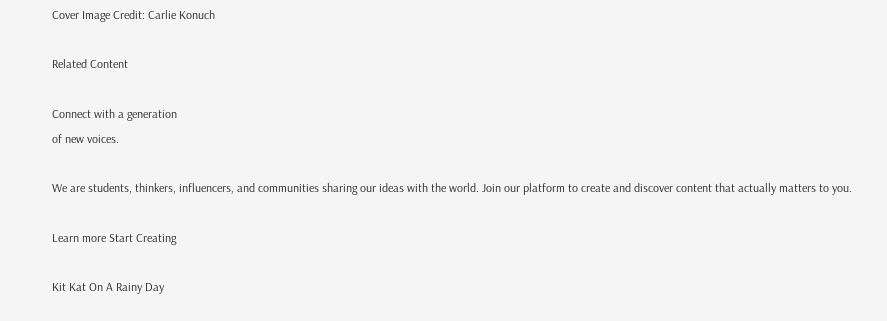Cover Image Credit: Carlie Konuch

Related Content

Connect with a generation
of new voices.

We are students, thinkers, influencers, and communities sharing our ideas with the world. Join our platform to create and discover content that actually matters to you.

Learn more Start Creating

Kit Kat On A Rainy Day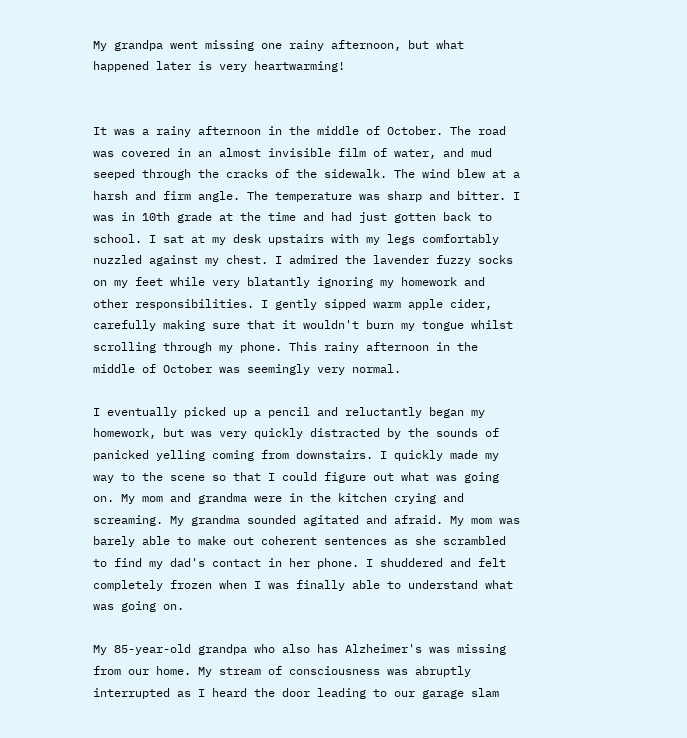My grandpa went missing one rainy afternoon, but what happened later is very heartwarming!


It was a rainy afternoon in the middle of October. The road was covered in an almost invisible film of water, and mud seeped through the cracks of the sidewalk. The wind blew at a harsh and firm angle. The temperature was sharp and bitter. I was in 10th grade at the time and had just gotten back to school. I sat at my desk upstairs with my legs comfortably nuzzled against my chest. I admired the lavender fuzzy socks on my feet while very blatantly ignoring my homework and other responsibilities. I gently sipped warm apple cider, carefully making sure that it wouldn't burn my tongue whilst scrolling through my phone. This rainy afternoon in the middle of October was seemingly very normal.

I eventually picked up a pencil and reluctantly began my homework, but was very quickly distracted by the sounds of panicked yelling coming from downstairs. I quickly made my way to the scene so that I could figure out what was going on. My mom and grandma were in the kitchen crying and screaming. My grandma sounded agitated and afraid. My mom was barely able to make out coherent sentences as she scrambled to find my dad's contact in her phone. I shuddered and felt completely frozen when I was finally able to understand what was going on.

My 85-year-old grandpa who also has Alzheimer's was missing from our home. My stream of consciousness was abruptly interrupted as I heard the door leading to our garage slam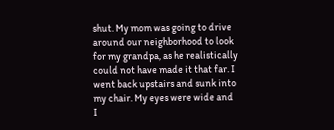shut. My mom was going to drive around our neighborhood to look for my grandpa, as he realistically could not have made it that far. I went back upstairs and sunk into my chair. My eyes were wide and I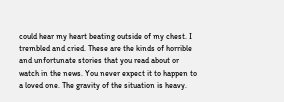could hear my heart beating outside of my chest. I trembled and cried. These are the kinds of horrible and unfortunate stories that you read about or watch in the news. You never expect it to happen to a loved one. The gravity of the situation is heavy.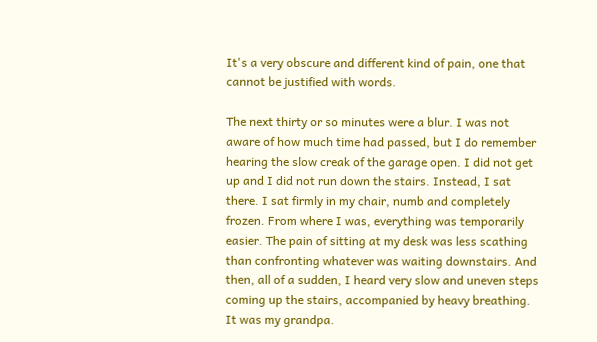It's a very obscure and different kind of pain, one that cannot be justified with words.

The next thirty or so minutes were a blur. I was not aware of how much time had passed, but I do remember hearing the slow creak of the garage open. I did not get up and I did not run down the stairs. Instead, I sat there. I sat firmly in my chair, numb and completely frozen. From where I was, everything was temporarily easier. The pain of sitting at my desk was less scathing than confronting whatever was waiting downstairs. And then, all of a sudden, I heard very slow and uneven steps coming up the stairs, accompanied by heavy breathing. It was my grandpa.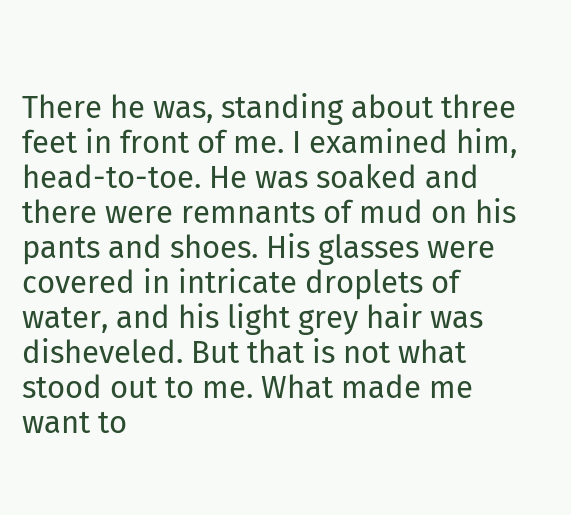There he was, standing about three feet in front of me. I examined him, head-to-toe. He was soaked and there were remnants of mud on his pants and shoes. His glasses were covered in intricate droplets of water, and his light grey hair was disheveled. But that is not what stood out to me. What made me want to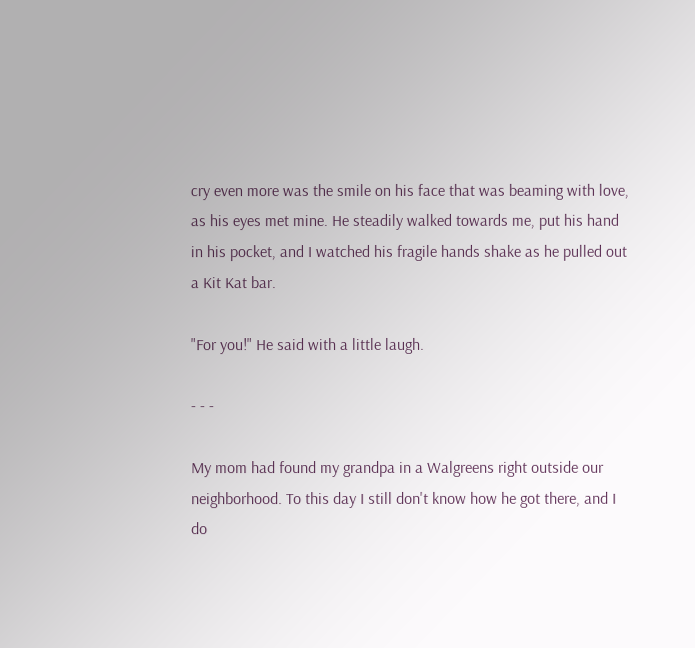cry even more was the smile on his face that was beaming with love, as his eyes met mine. He steadily walked towards me, put his hand in his pocket, and I watched his fragile hands shake as he pulled out a Kit Kat bar.

"For you!" He said with a little laugh.

- - -

My mom had found my grandpa in a Walgreens right outside our neighborhood. To this day I still don't know how he got there, and I do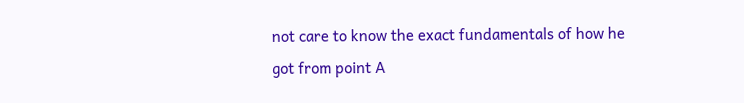not care to know the exact fundamentals of how he got from point A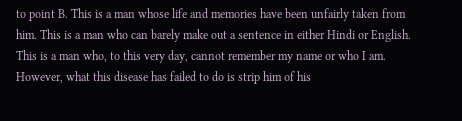to point B. This is a man whose life and memories have been unfairly taken from him. This is a man who can barely make out a sentence in either Hindi or English. This is a man who, to this very day, cannot remember my name or who I am. However, what this disease has failed to do is strip him of his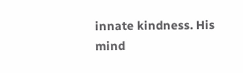innate kindness. His mind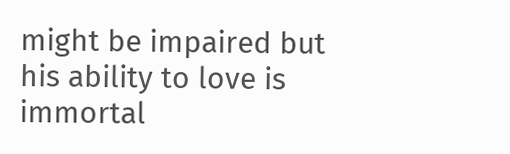might be impaired but his ability to love is immortal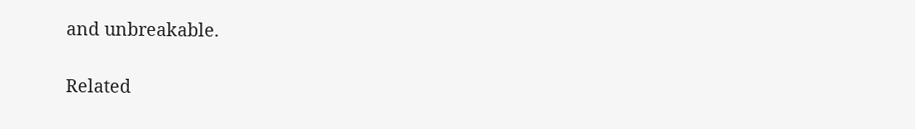and unbreakable.

Related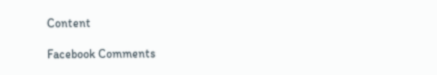Content

Facebook Comments